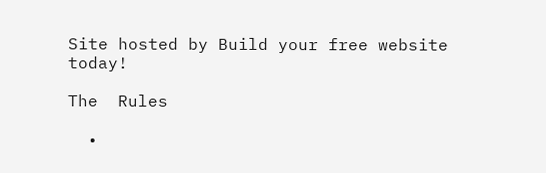Site hosted by Build your free website today!

The  Rules

  •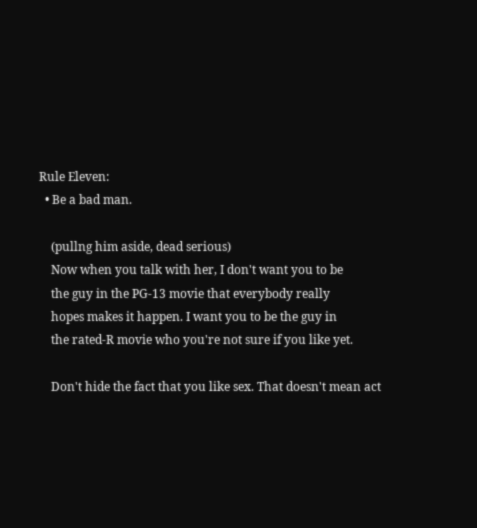Rule Eleven:
  • Be a bad man.

    (pullng him aside, dead serious)
    Now when you talk with her, I don't want you to be
    the guy in the PG-13 movie that everybody really
    hopes makes it happen. I want you to be the guy in
    the rated-R movie who you're not sure if you like yet.

    Don't hide the fact that you like sex. That doesn't mean act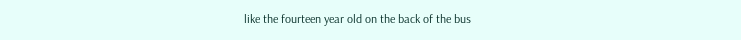like the fourteen year old on the back of the bus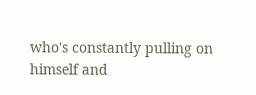who's constantly pulling on himself and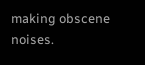making obscene noises.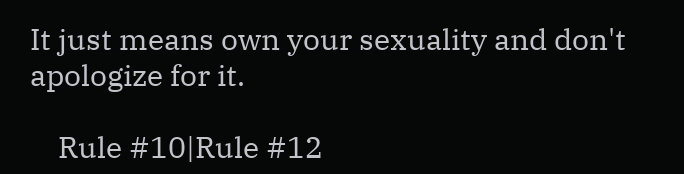It just means own your sexuality and don't apologize for it.

    Rule #10|Rule #12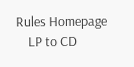Rules Homepage
    LP to CD